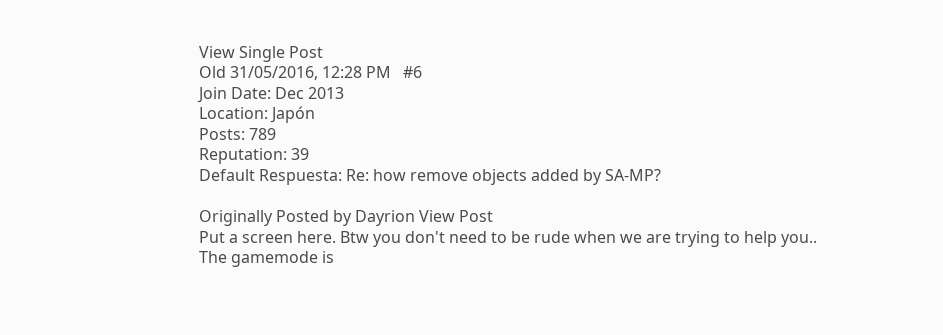View Single Post
Old 31/05/2016, 12:28 PM   #6
Join Date: Dec 2013
Location: Japón
Posts: 789
Reputation: 39
Default Respuesta: Re: how remove objects added by SA-MP?

Originally Posted by Dayrion View Post
Put a screen here. Btw you don't need to be rude when we are trying to help you..
The gamemode is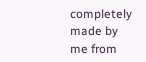completely made by me from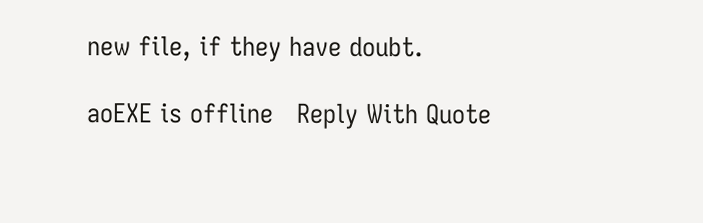new file, if they have doubt.

aoEXE is offline   Reply With Quote